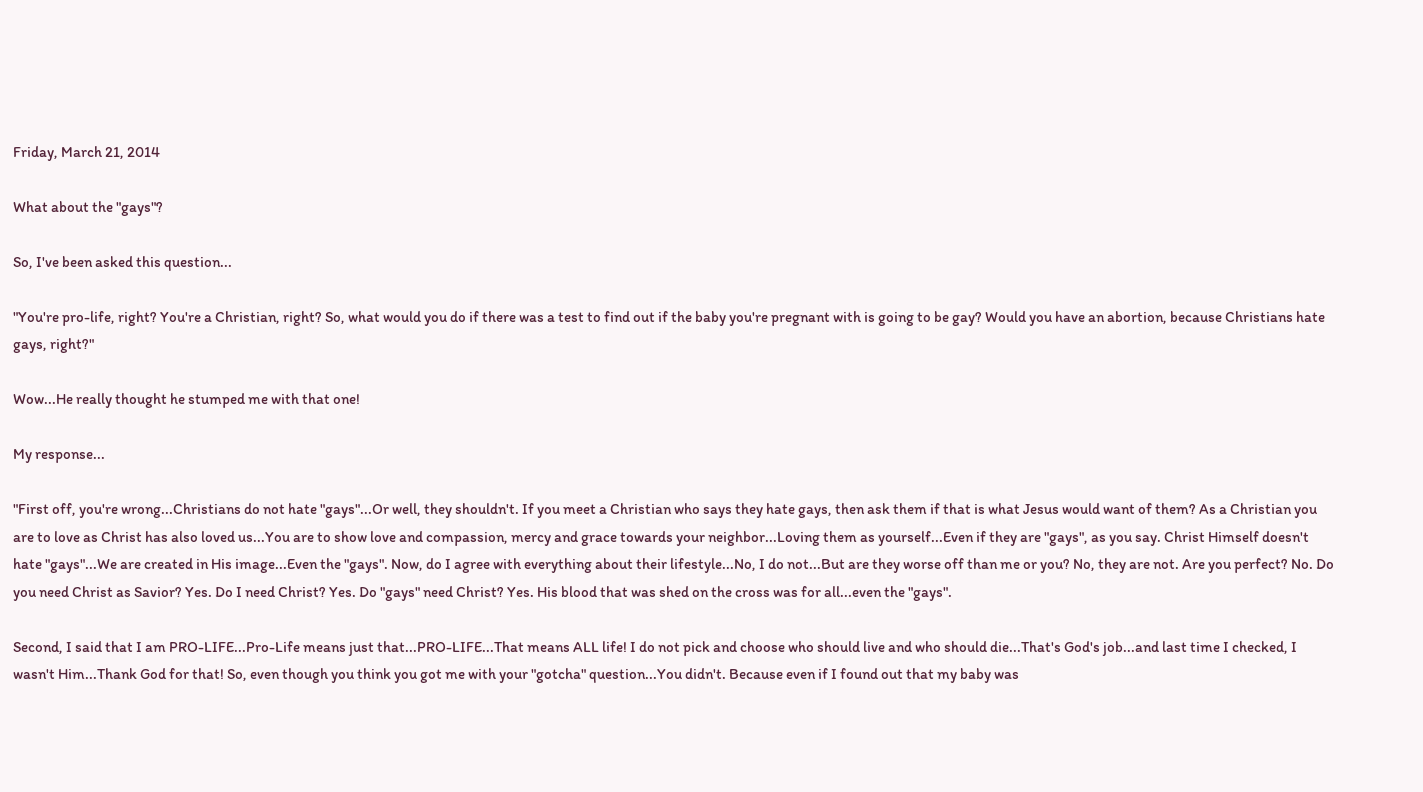Friday, March 21, 2014

What about the "gays"?

So, I've been asked this question...

"You're pro-life, right? You're a Christian, right? So, what would you do if there was a test to find out if the baby you're pregnant with is going to be gay? Would you have an abortion, because Christians hate gays, right?"

Wow...He really thought he stumped me with that one!

My response...

"First off, you're wrong...Christians do not hate "gays"...Or well, they shouldn't. If you meet a Christian who says they hate gays, then ask them if that is what Jesus would want of them? As a Christian you are to love as Christ has also loved us...You are to show love and compassion, mercy and grace towards your neighbor...Loving them as yourself...Even if they are "gays", as you say. Christ Himself doesn't hate "gays"...We are created in His image...Even the "gays". Now, do I agree with everything about their lifestyle...No, I do not...But are they worse off than me or you? No, they are not. Are you perfect? No. Do you need Christ as Savior? Yes. Do I need Christ? Yes. Do "gays" need Christ? Yes. His blood that was shed on the cross was for all...even the "gays".

Second, I said that I am PRO-LIFE...Pro-Life means just that...PRO-LIFE...That means ALL life! I do not pick and choose who should live and who should die...That's God's job...and last time I checked, I wasn't Him...Thank God for that! So, even though you think you got me with your "gotcha" question...You didn't. Because even if I found out that my baby was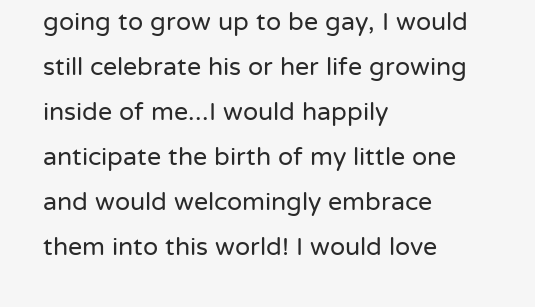going to grow up to be gay, I would still celebrate his or her life growing inside of me...I would happily anticipate the birth of my little one and would welcomingly embrace them into this world! I would love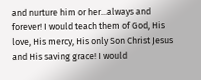and nurture him or her...always and forever! I would teach them of God, His love, His mercy, His only Son Christ Jesus and His saving grace! I would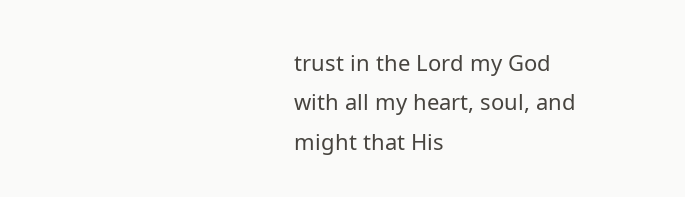trust in the Lord my God with all my heart, soul, and might that His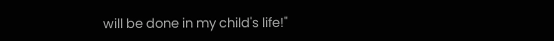will be done in my child's life!"